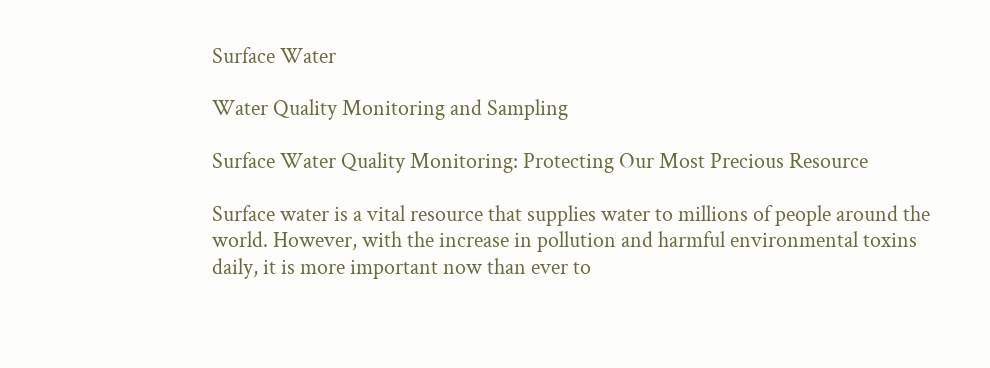Surface Water

Water Quality Monitoring and Sampling

Surface Water Quality Monitoring: Protecting Our Most Precious Resource

Surface water is a vital resource that supplies water to millions of people around the world. However, with the increase in pollution and harmful environmental toxins daily, it is more important now than ever to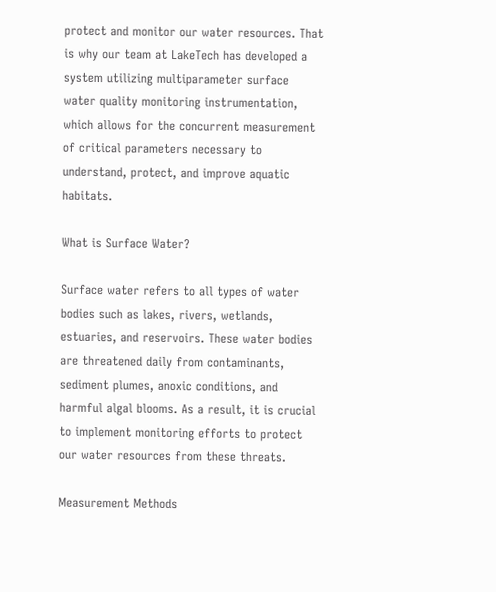protect and monitor our water resources. That is why our team at LakeTech has developed a system utilizing multiparameter surface water quality monitoring instrumentation, which allows for the concurrent measurement of critical parameters necessary to understand, protect, and improve aquatic habitats.

What is Surface Water?

Surface water refers to all types of water bodies such as lakes, rivers, wetlands, estuaries, and reservoirs. These water bodies are threatened daily from contaminants, sediment plumes, anoxic conditions, and harmful algal blooms. As a result, it is crucial to implement monitoring efforts to protect our water resources from these threats.

Measurement Methods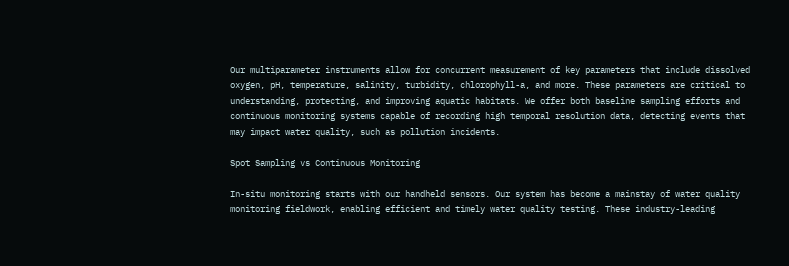Our multiparameter instruments allow for concurrent measurement of key parameters that include dissolved oxygen, pH, temperature, salinity, turbidity, chlorophyll-a, and more. These parameters are critical to understanding, protecting, and improving aquatic habitats. We offer both baseline sampling efforts and continuous monitoring systems capable of recording high temporal resolution data, detecting events that may impact water quality, such as pollution incidents.

Spot Sampling vs Continuous Monitoring

In-situ monitoring starts with our handheld sensors. Our system has become a mainstay of water quality monitoring fieldwork, enabling efficient and timely water quality testing. These industry-leading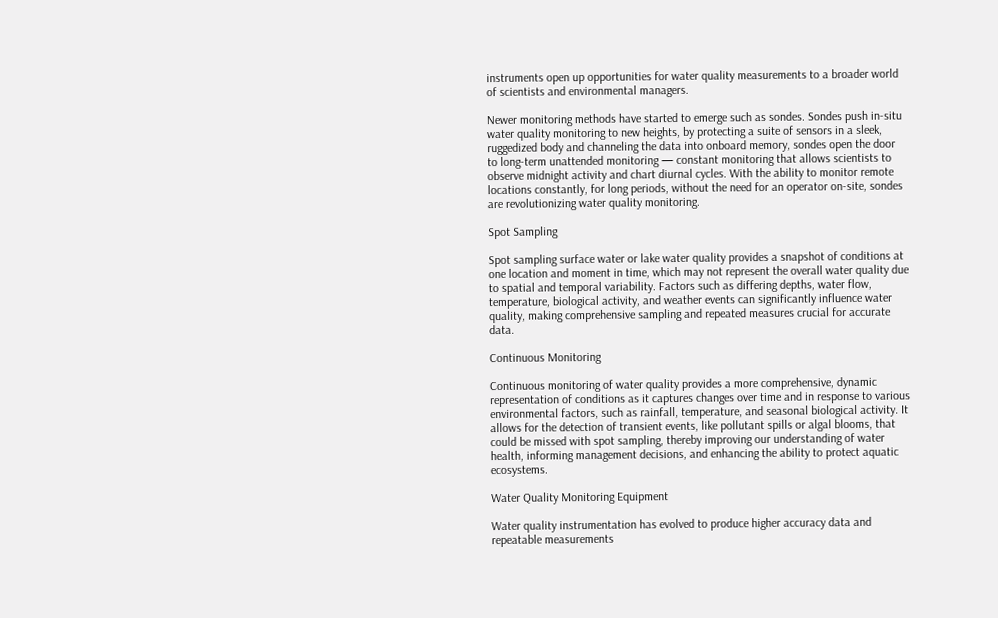instruments open up opportunities for water quality measurements to a broader world of scientists and environmental managers.

Newer monitoring methods have started to emerge such as sondes. Sondes push in-situ water quality monitoring to new heights, by protecting a suite of sensors in a sleek, ruggedized body and channeling the data into onboard memory, sondes open the door to long-term unattended monitoring — constant monitoring that allows scientists to observe midnight activity and chart diurnal cycles. With the ability to monitor remote locations constantly, for long periods, without the need for an operator on-site, sondes are revolutionizing water quality monitoring.

Spot Sampling

Spot sampling surface water or lake water quality provides a snapshot of conditions at one location and moment in time, which may not represent the overall water quality due to spatial and temporal variability. Factors such as differing depths, water flow, temperature, biological activity, and weather events can significantly influence water quality, making comprehensive sampling and repeated measures crucial for accurate data.

Continuous Monitoring

Continuous monitoring of water quality provides a more comprehensive, dynamic representation of conditions as it captures changes over time and in response to various environmental factors, such as rainfall, temperature, and seasonal biological activity. It allows for the detection of transient events, like pollutant spills or algal blooms, that could be missed with spot sampling, thereby improving our understanding of water health, informing management decisions, and enhancing the ability to protect aquatic ecosystems.

Water Quality Monitoring Equipment

Water quality instrumentation has evolved to produce higher accuracy data and repeatable measurements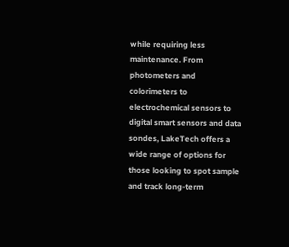while requiring less maintenance. From photometers and colorimeters to electrochemical sensors to digital smart sensors and data sondes, LakeTech offers a wide range of options for those looking to spot sample and track long-term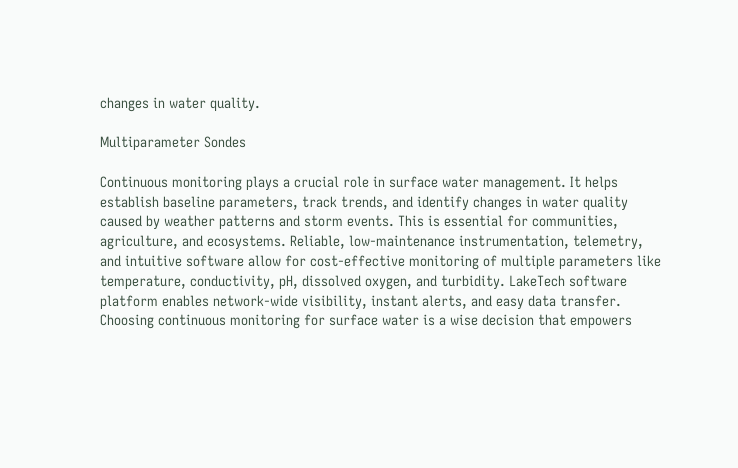changes in water quality.

Multiparameter Sondes

Continuous monitoring plays a crucial role in surface water management. It helps establish baseline parameters, track trends, and identify changes in water quality caused by weather patterns and storm events. This is essential for communities, agriculture, and ecosystems. Reliable, low-maintenance instrumentation, telemetry, and intuitive software allow for cost-effective monitoring of multiple parameters like temperature, conductivity, pH, dissolved oxygen, and turbidity. LakeTech software platform enables network-wide visibility, instant alerts, and easy data transfer. Choosing continuous monitoring for surface water is a wise decision that empowers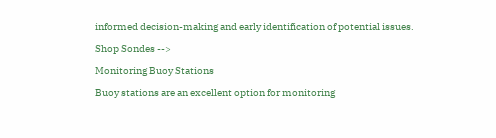informed decision-making and early identification of potential issues.

Shop Sondes -->

Monitoring Buoy Stations

Buoy stations are an excellent option for monitoring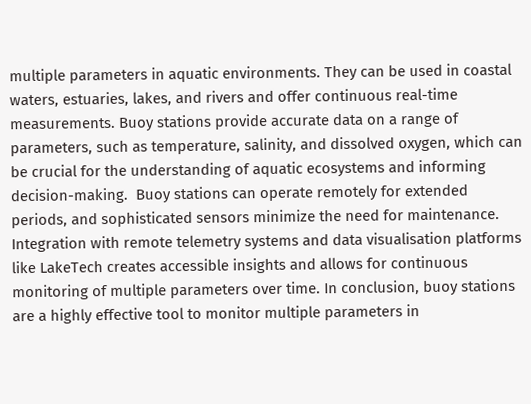multiple parameters in aquatic environments. They can be used in coastal waters, estuaries, lakes, and rivers and offer continuous real-time measurements. Buoy stations provide accurate data on a range of parameters, such as temperature, salinity, and dissolved oxygen, which can be crucial for the understanding of aquatic ecosystems and informing decision-making.  Buoy stations can operate remotely for extended periods, and sophisticated sensors minimize the need for maintenance. Integration with remote telemetry systems and data visualisation platforms like LakeTech creates accessible insights and allows for continuous monitoring of multiple parameters over time. In conclusion, buoy stations are a highly effective tool to monitor multiple parameters in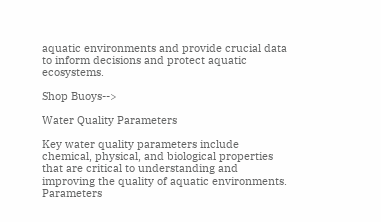aquatic environments and provide crucial data to inform decisions and protect aquatic ecosystems.

Shop Buoys-->

Water Quality Parameters

Key water quality parameters include chemical, physical, and biological properties that are critical to understanding and improving the quality of aquatic environments. Parameters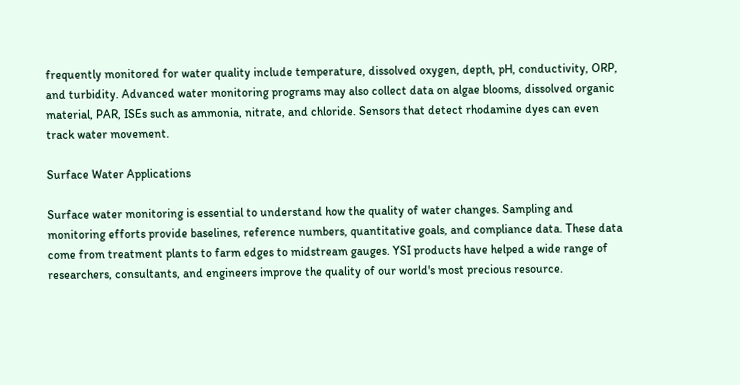frequently monitored for water quality include temperature, dissolved oxygen, depth, pH, conductivity, ORP, and turbidity. Advanced water monitoring programs may also collect data on algae blooms, dissolved organic material, PAR, ISEs such as ammonia, nitrate, and chloride. Sensors that detect rhodamine dyes can even track water movement.

Surface Water Applications

Surface water monitoring is essential to understand how the quality of water changes. Sampling and monitoring efforts provide baselines, reference numbers, quantitative goals, and compliance data. These data come from treatment plants to farm edges to midstream gauges. YSI products have helped a wide range of researchers, consultants, and engineers improve the quality of our world's most precious resource.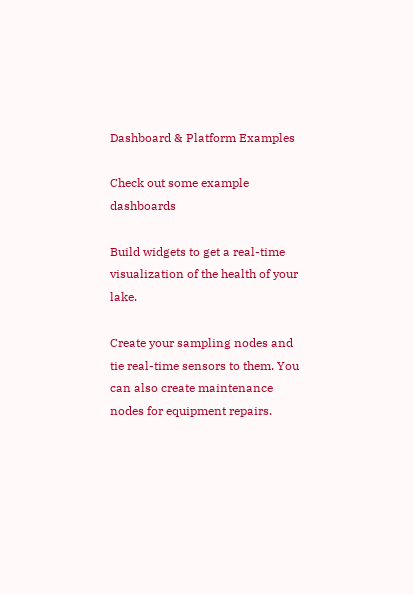Dashboard & Platform Examples

Check out some example dashboards

Build widgets to get a real-time visualization of the health of your lake.

Create your sampling nodes and tie real-time sensors to them. You can also create maintenance nodes for equipment repairs.